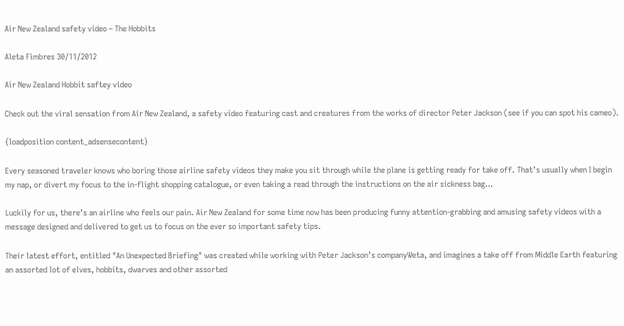Air New Zealand safety video – The Hobbits

Aleta Fimbres 30/11/2012

Air New Zealand Hobbit saftey video

Check out the viral sensation from Air New Zealand, a safety video featuring cast and creatures from the works of director Peter Jackson (see if you can spot his cameo).

{loadposition content_adsensecontent}

Every seasoned traveler knows who boring those airline safety videos they make you sit through while the plane is getting ready for take off. That’s usually when I begin my nap, or divert my focus to the in-flight shopping catalogue, or even taking a read through the instructions on the air sickness bag…

Luckily for us, there’s an airline who feels our pain. Air New Zealand for some time now has been producing funny attention-grabbing and amusing safety videos with a message designed and delivered to get us to focus on the ever so important safety tips.

Their latest effort, entitled "An Unexpected Briefing" was created while working with Peter Jackson’s companyWeta, and imagines a take off from Middle Earth featuring an assorted lot of elves, hobbits, dwarves and other assorted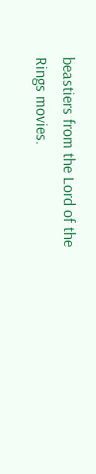beastiers from the Lord of the Rings movies.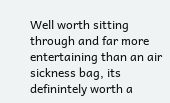Well worth sitting through and far more entertaining than an air sickness bag, its definintely worth a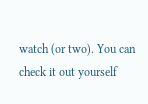watch (or two). You can check it out yourself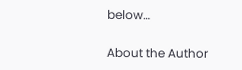below…

About the Author